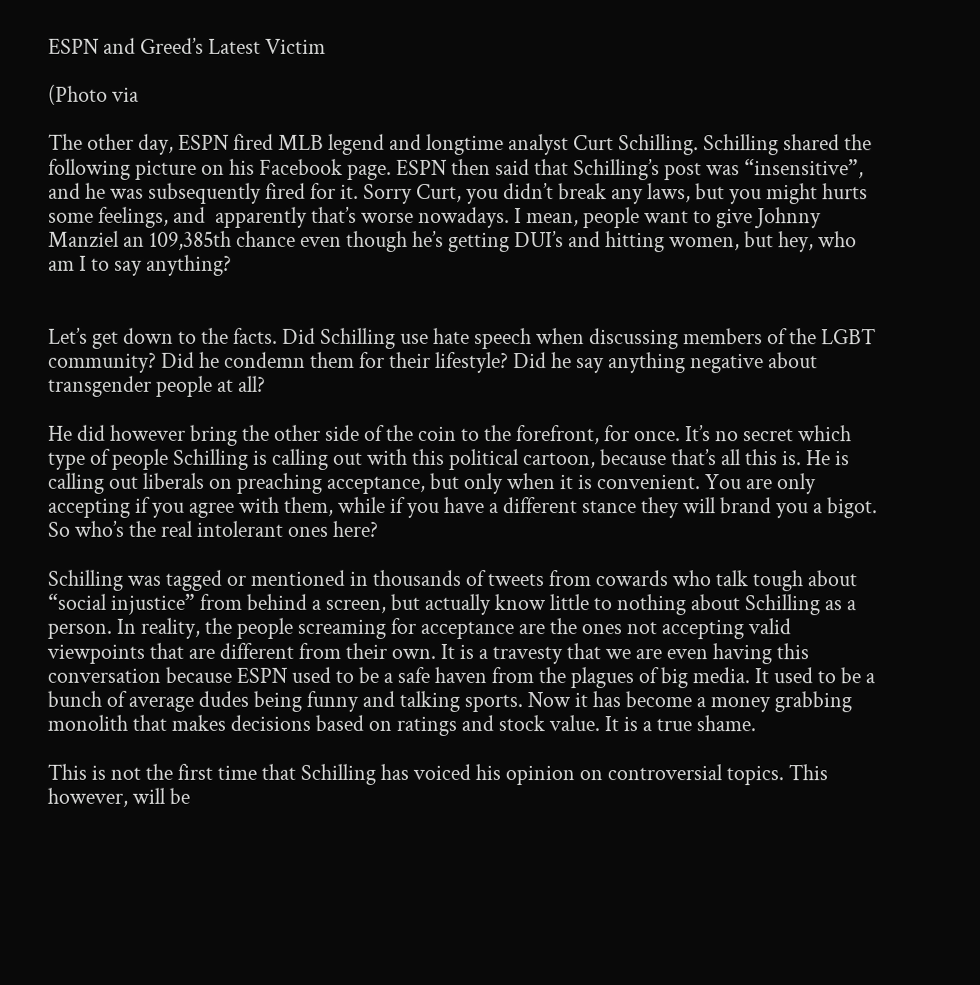ESPN and Greed’s Latest Victim

(Photo via

The other day, ESPN fired MLB legend and longtime analyst Curt Schilling. Schilling shared the following picture on his Facebook page. ESPN then said that Schilling’s post was “insensitive”, and he was subsequently fired for it. Sorry Curt, you didn’t break any laws, but you might hurts some feelings, and  apparently that’s worse nowadays. I mean, people want to give Johnny Manziel an 109,385th chance even though he’s getting DUI’s and hitting women, but hey, who am I to say anything?


Let’s get down to the facts. Did Schilling use hate speech when discussing members of the LGBT community? Did he condemn them for their lifestyle? Did he say anything negative about transgender people at all?

He did however bring the other side of the coin to the forefront, for once. It’s no secret which type of people Schilling is calling out with this political cartoon, because that’s all this is. He is calling out liberals on preaching acceptance, but only when it is convenient. You are only accepting if you agree with them, while if you have a different stance they will brand you a bigot. So who’s the real intolerant ones here?

Schilling was tagged or mentioned in thousands of tweets from cowards who talk tough about “social injustice” from behind a screen, but actually know little to nothing about Schilling as a person. In reality, the people screaming for acceptance are the ones not accepting valid viewpoints that are different from their own. It is a travesty that we are even having this conversation because ESPN used to be a safe haven from the plagues of big media. It used to be a bunch of average dudes being funny and talking sports. Now it has become a money grabbing monolith that makes decisions based on ratings and stock value. It is a true shame.

This is not the first time that Schilling has voiced his opinion on controversial topics. This however, will be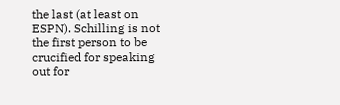the last (at least on ESPN). Schilling is not the first person to be crucified for speaking out for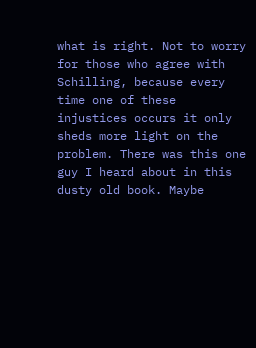what is right. Not to worry for those who agree with Schilling, because every time one of these injustices occurs it only sheds more light on the problem. There was this one guy I heard about in this dusty old book. Maybe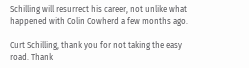Schilling will resurrect his career, not unlike what happened with Colin Cowherd a few months ago.

Curt Schilling, thank you for not taking the easy road. Thank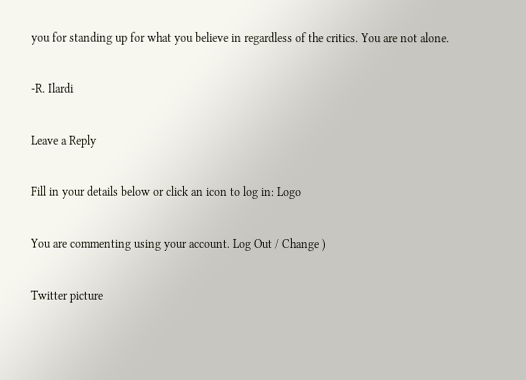you for standing up for what you believe in regardless of the critics. You are not alone.

-R. Ilardi

Leave a Reply

Fill in your details below or click an icon to log in: Logo

You are commenting using your account. Log Out / Change )

Twitter picture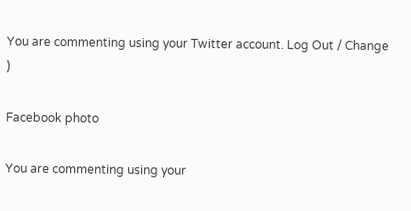You are commenting using your Twitter account. Log Out / Change )

Facebook photo

You are commenting using your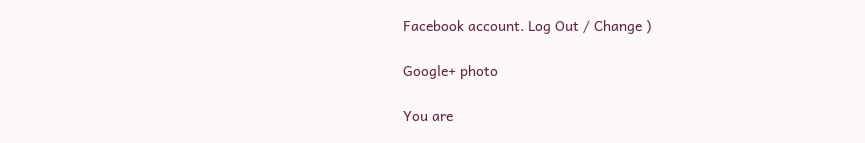Facebook account. Log Out / Change )

Google+ photo

You are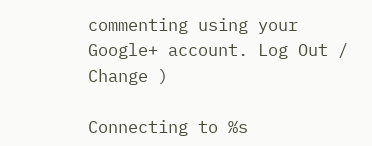commenting using your Google+ account. Log Out / Change )

Connecting to %s